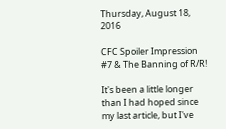Thursday, August 18, 2016

CFC Spoiler Impression #7 & The Banning of R/R!

It's been a little longer than I had hoped since my last article, but I've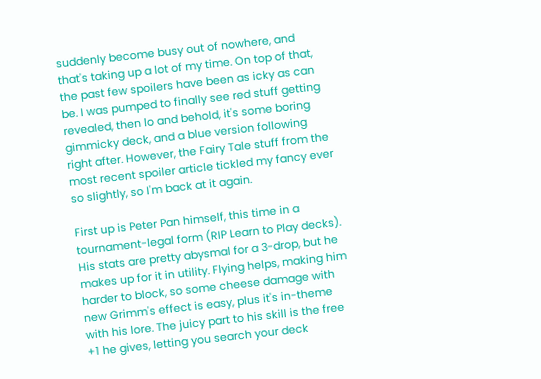suddenly become busy out of nowhere, and that's taking up a lot of my time. On top of that, the past few spoilers have been as icky as can be. I was pumped to finally see red stuff getting revealed, then lo and behold, it's some boring gimmicky deck, and a blue version following right after. However, the Fairy Tale stuff from the most recent spoiler article tickled my fancy ever so slightly, so I'm back at it again.

First up is Peter Pan himself, this time in a tournament-legal form (RIP Learn to Play decks). His stats are pretty abysmal for a 3-drop, but he makes up for it in utility. Flying helps, making him harder to block, so some cheese damage with new Grimm's effect is easy, plus it's in-theme with his lore. The juicy part to his skill is the free +1 he gives, letting you search your deck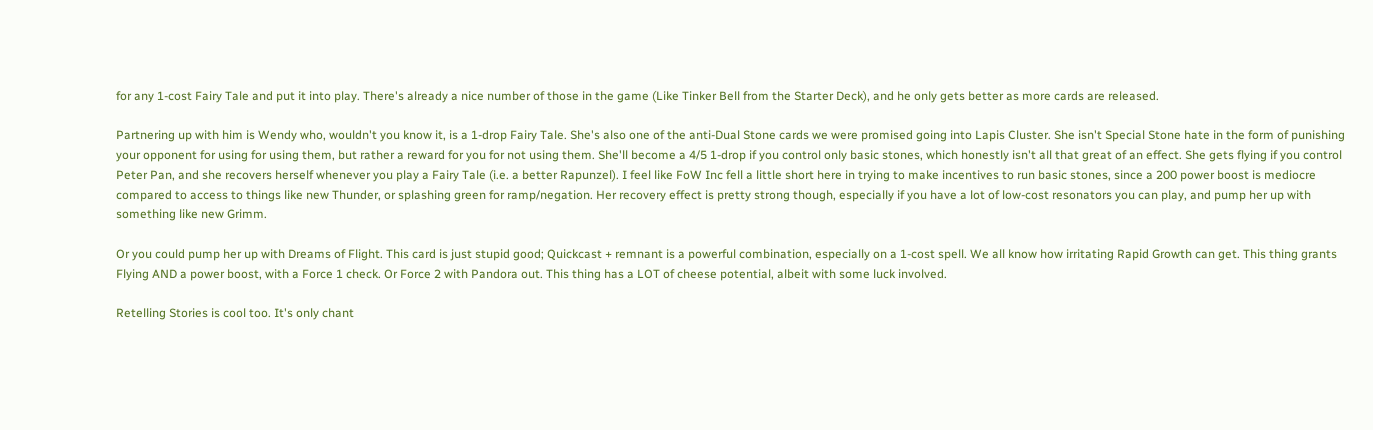for any 1-cost Fairy Tale and put it into play. There's already a nice number of those in the game (Like Tinker Bell from the Starter Deck), and he only gets better as more cards are released.

Partnering up with him is Wendy who, wouldn't you know it, is a 1-drop Fairy Tale. She's also one of the anti-Dual Stone cards we were promised going into Lapis Cluster. She isn't Special Stone hate in the form of punishing your opponent for using for using them, but rather a reward for you for not using them. She'll become a 4/5 1-drop if you control only basic stones, which honestly isn't all that great of an effect. She gets flying if you control Peter Pan, and she recovers herself whenever you play a Fairy Tale (i.e. a better Rapunzel). I feel like FoW Inc fell a little short here in trying to make incentives to run basic stones, since a 200 power boost is mediocre compared to access to things like new Thunder, or splashing green for ramp/negation. Her recovery effect is pretty strong though, especially if you have a lot of low-cost resonators you can play, and pump her up with something like new Grimm.

Or you could pump her up with Dreams of Flight. This card is just stupid good; Quickcast + remnant is a powerful combination, especially on a 1-cost spell. We all know how irritating Rapid Growth can get. This thing grants Flying AND a power boost, with a Force 1 check. Or Force 2 with Pandora out. This thing has a LOT of cheese potential, albeit with some luck involved.

Retelling Stories is cool too. It's only chant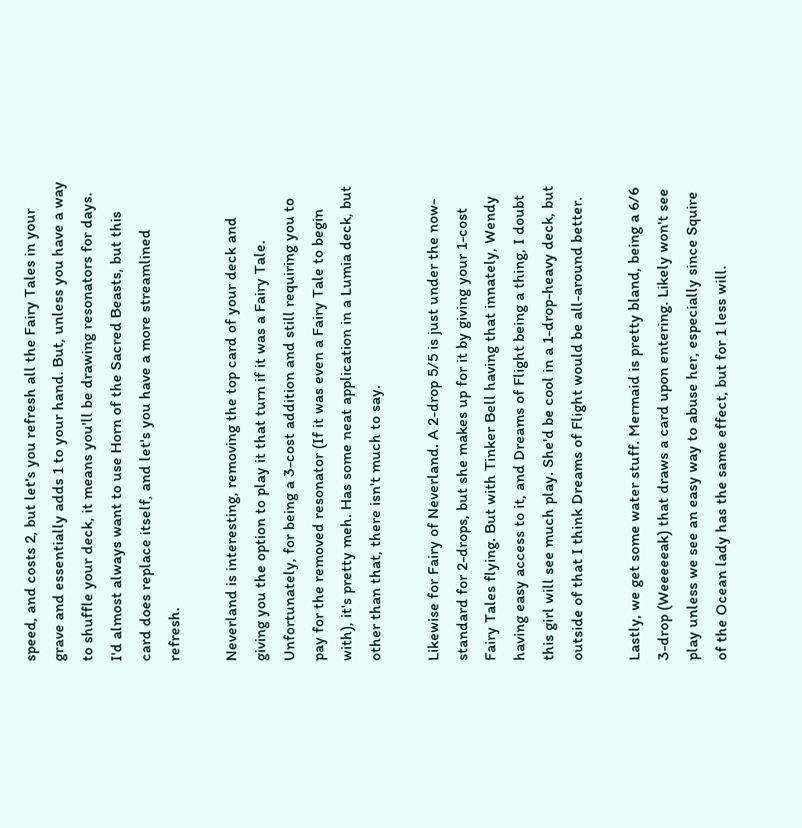speed, and costs 2, but let's you refresh all the Fairy Tales in your grave and essentially adds 1 to your hand. But, unless you have a way to shuffle your deck, it means you'll be drawing resonators for days. I'd almost always want to use Horn of the Sacred Beasts, but this card does replace itself, and let's you have a more streamlined refresh.

Neverland is interesting, removing the top card of your deck and giving you the option to play it that turn if it was a Fairy Tale. Unfortunately, for being a 3-cost addition and still requiring you to pay for the removed resonator (If it was even a Fairy Tale to begin with), it's pretty meh. Has some neat application in a Lumia deck, but other than that, there isn't much to say.

Likewise for Fairy of Neverland. A 2-drop 5/5 is just under the now-standard for 2-drops, but she makes up for it by giving your 1-cost Fairy Tales flying. But with Tinker Bell having that innately, Wendy having easy access to it, and Dreams of Flight being a thing, I doubt this girl will see much play. She'd be cool in a 1-drop-heavy deck, but outside of that I think Dreams of Flight would be all-around better.

Lastly, we get some water stuff. Mermaid is pretty bland, being a 6/6 3-drop (Weeeeeak) that draws a card upon entering. Likely won't see play unless we see an easy way to abuse her, especially since Squire of the Ocean lady has the same effect, but for 1 less will.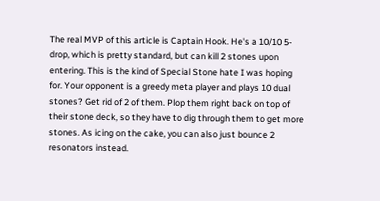The real MVP of this article is Captain Hook. He's a 10/10 5-drop, which is pretty standard, but can kill 2 stones upon entering. This is the kind of Special Stone hate I was hoping for. Your opponent is a greedy meta player and plays 10 dual stones? Get rid of 2 of them. Plop them right back on top of their stone deck, so they have to dig through them to get more stones. As icing on the cake, you can also just bounce 2 resonators instead.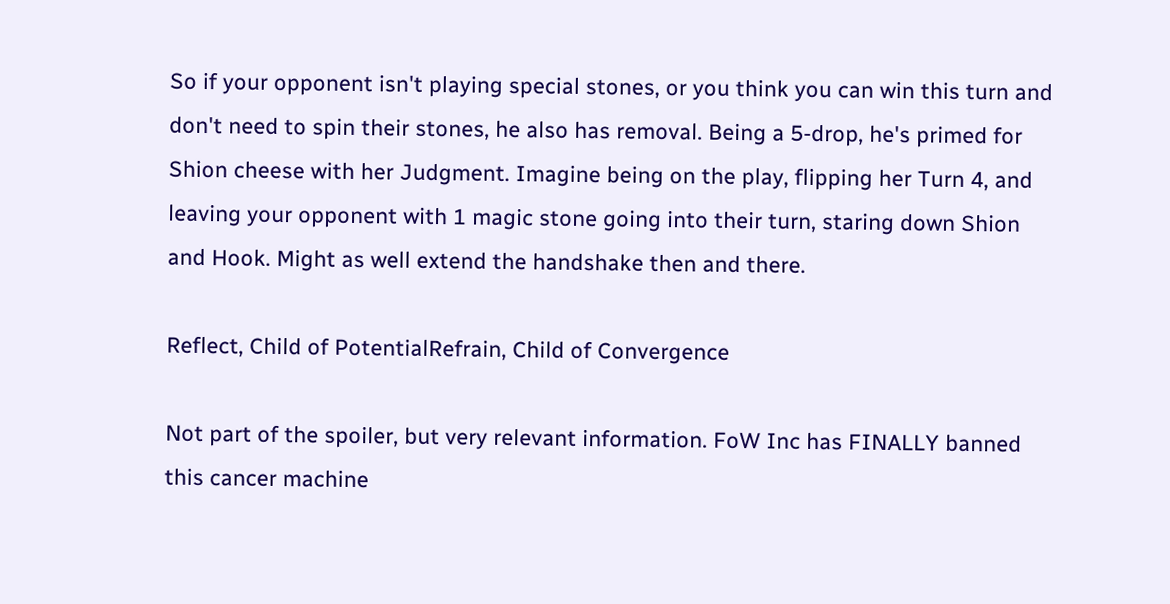So if your opponent isn't playing special stones, or you think you can win this turn and don't need to spin their stones, he also has removal. Being a 5-drop, he's primed for Shion cheese with her Judgment. Imagine being on the play, flipping her Turn 4, and leaving your opponent with 1 magic stone going into their turn, staring down Shion and Hook. Might as well extend the handshake then and there.

Reflect, Child of PotentialRefrain, Child of Convergence

Not part of the spoiler, but very relevant information. FoW Inc has FINALLY banned this cancer machine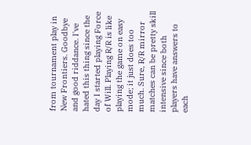from tournament play in New Frontiers. Goodbye and good riddance. I've hated this thing since the day I started playing Force of Will. Playing R/R is like playing the game on easy mode; it just does too much. Sure, R/R mirror matches can be pretty skill intensive since both players have answers to each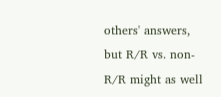others' answers, but R/R vs. non-R/R might as well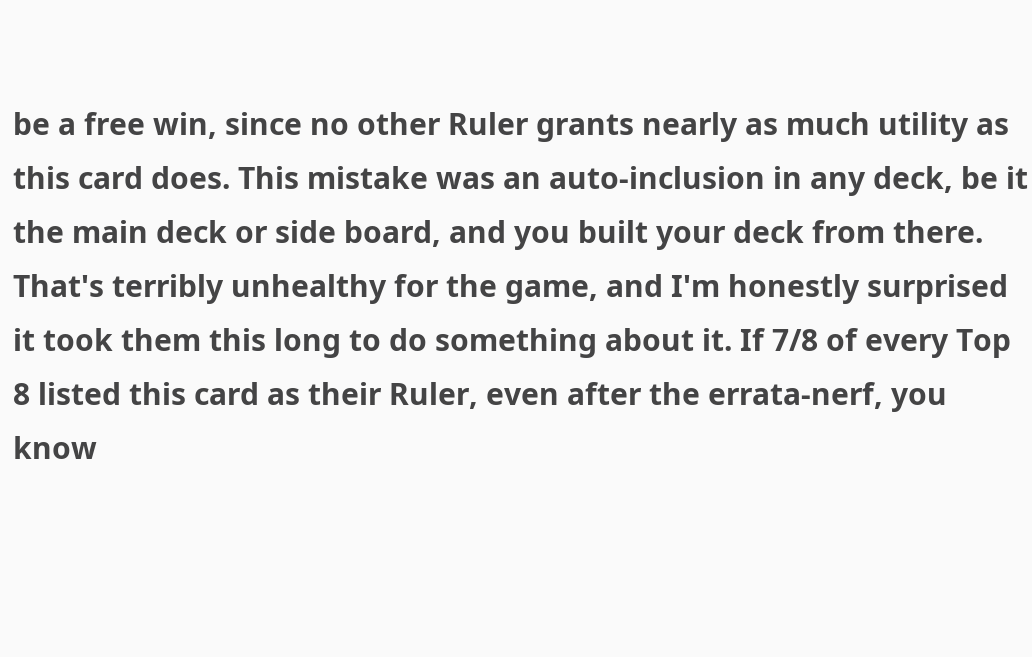be a free win, since no other Ruler grants nearly as much utility as this card does. This mistake was an auto-inclusion in any deck, be it the main deck or side board, and you built your deck from there. That's terribly unhealthy for the game, and I'm honestly surprised it took them this long to do something about it. If 7/8 of every Top 8 listed this card as their Ruler, even after the errata-nerf, you know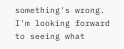something's wrong. I'm looking forward to seeing what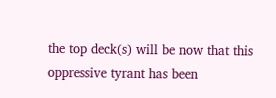the top deck(s) will be now that this oppressive tyrant has been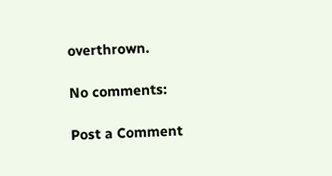overthrown.

No comments:

Post a Comment